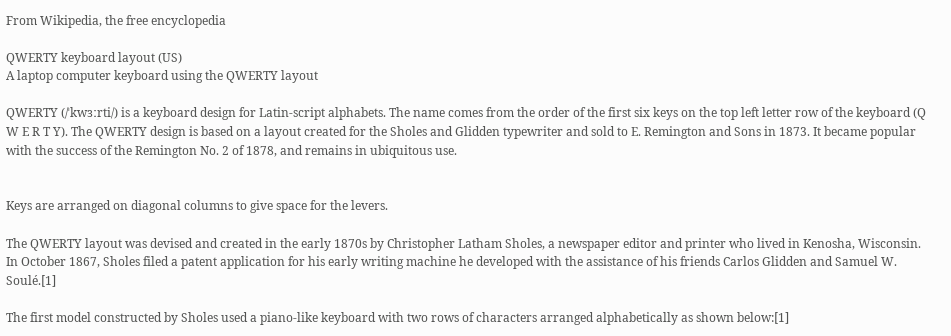From Wikipedia, the free encyclopedia

QWERTY keyboard layout (US)
A laptop computer keyboard using the QWERTY layout

QWERTY (/ˈkwɜːrti/) is a keyboard design for Latin-script alphabets. The name comes from the order of the first six keys on the top left letter row of the keyboard (Q W E R T Y). The QWERTY design is based on a layout created for the Sholes and Glidden typewriter and sold to E. Remington and Sons in 1873. It became popular with the success of the Remington No. 2 of 1878, and remains in ubiquitous use.


Keys are arranged on diagonal columns to give space for the levers.

The QWERTY layout was devised and created in the early 1870s by Christopher Latham Sholes, a newspaper editor and printer who lived in Kenosha, Wisconsin. In October 1867, Sholes filed a patent application for his early writing machine he developed with the assistance of his friends Carlos Glidden and Samuel W. Soulé.[1]

The first model constructed by Sholes used a piano-like keyboard with two rows of characters arranged alphabetically as shown below:[1]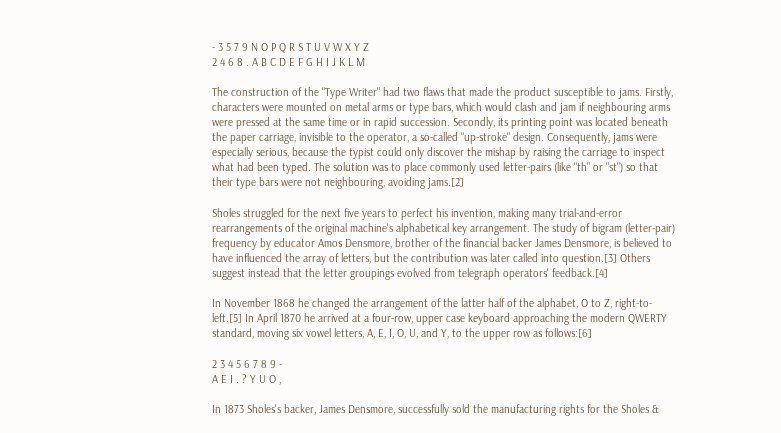- 3 5 7 9 N O P Q R S T U V W X Y Z
2 4 6 8 . A B C D E F G H I J K L M

The construction of the "Type Writer" had two flaws that made the product susceptible to jams. Firstly, characters were mounted on metal arms or type bars, which would clash and jam if neighbouring arms were pressed at the same time or in rapid succession. Secondly, its printing point was located beneath the paper carriage, invisible to the operator, a so-called "up-stroke" design. Consequently, jams were especially serious, because the typist could only discover the mishap by raising the carriage to inspect what had been typed. The solution was to place commonly used letter-pairs (like "th" or "st") so that their type bars were not neighbouring, avoiding jams.[2]

Sholes struggled for the next five years to perfect his invention, making many trial-and-error rearrangements of the original machine's alphabetical key arrangement. The study of bigram (letter-pair) frequency by educator Amos Densmore, brother of the financial backer James Densmore, is believed to have influenced the array of letters, but the contribution was later called into question.[3] Others suggest instead that the letter groupings evolved from telegraph operators' feedback.[4]

In November 1868 he changed the arrangement of the latter half of the alphabet, O to Z, right-to-left.[5] In April 1870 he arrived at a four-row, upper case keyboard approaching the modern QWERTY standard, moving six vowel letters, A, E, I, O, U, and Y, to the upper row as follows:[6]

2 3 4 5 6 7 8 9 -
A E I . ? Y U O ,

In 1873 Sholes's backer, James Densmore, successfully sold the manufacturing rights for the Sholes &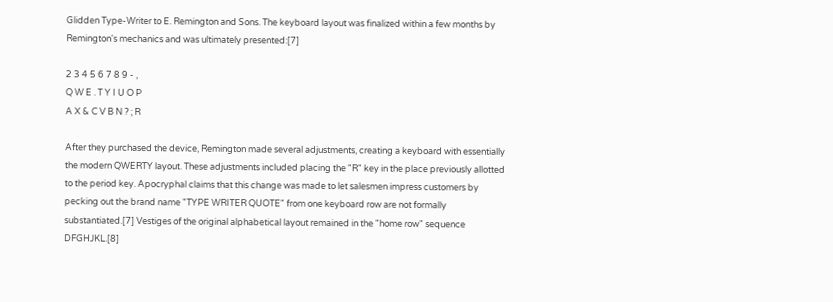Glidden Type-Writer to E. Remington and Sons. The keyboard layout was finalized within a few months by Remington's mechanics and was ultimately presented:[7]

2 3 4 5 6 7 8 9 - ,
Q W E . T Y I U O P
A X & C V B N ? ; R

After they purchased the device, Remington made several adjustments, creating a keyboard with essentially the modern QWERTY layout. These adjustments included placing the "R" key in the place previously allotted to the period key. Apocryphal claims that this change was made to let salesmen impress customers by pecking out the brand name "TYPE WRITER QUOTE" from one keyboard row are not formally substantiated.[7] Vestiges of the original alphabetical layout remained in the "home row" sequence DFGHJKL.[8]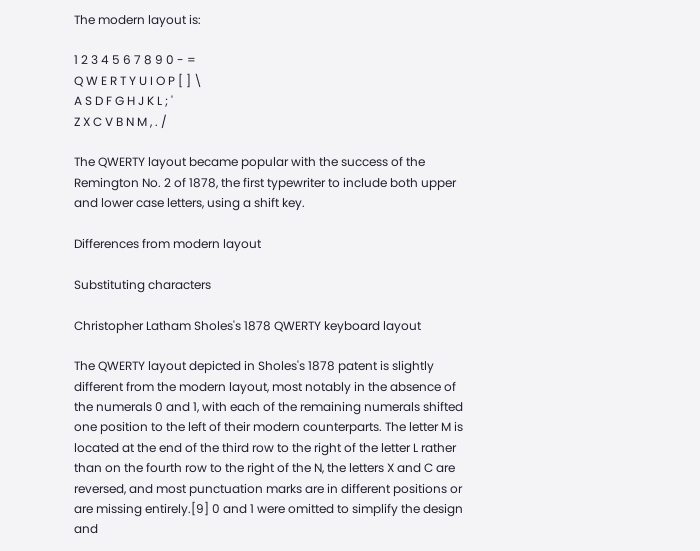The modern layout is:

1 2 3 4 5 6 7 8 9 0 - =
Q W E R T Y U I O P [ ] \
A S D F G H J K L ; '
Z X C V B N M , . /

The QWERTY layout became popular with the success of the Remington No. 2 of 1878, the first typewriter to include both upper and lower case letters, using a shift key.

Differences from modern layout

Substituting characters

Christopher Latham Sholes's 1878 QWERTY keyboard layout

The QWERTY layout depicted in Sholes's 1878 patent is slightly different from the modern layout, most notably in the absence of the numerals 0 and 1, with each of the remaining numerals shifted one position to the left of their modern counterparts. The letter M is located at the end of the third row to the right of the letter L rather than on the fourth row to the right of the N, the letters X and C are reversed, and most punctuation marks are in different positions or are missing entirely.[9] 0 and 1 were omitted to simplify the design and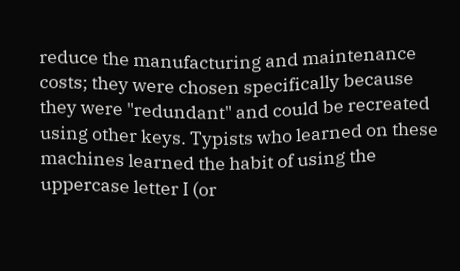reduce the manufacturing and maintenance costs; they were chosen specifically because they were "redundant" and could be recreated using other keys. Typists who learned on these machines learned the habit of using the uppercase letter I (or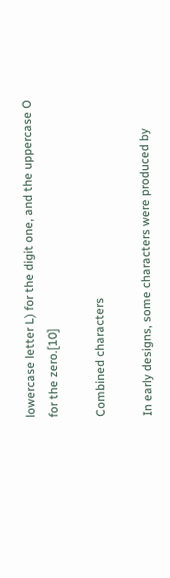lowercase letter L) for the digit one, and the uppercase O for the zero.[10]

Combined characters

In early designs, some characters were produced by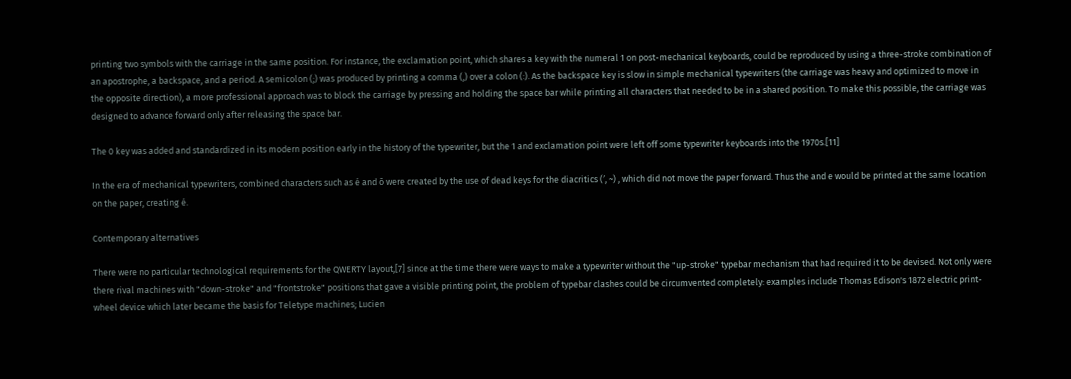printing two symbols with the carriage in the same position. For instance, the exclamation point, which shares a key with the numeral 1 on post-mechanical keyboards, could be reproduced by using a three-stroke combination of an apostrophe, a backspace, and a period. A semicolon (;) was produced by printing a comma (,) over a colon (:). As the backspace key is slow in simple mechanical typewriters (the carriage was heavy and optimized to move in the opposite direction), a more professional approach was to block the carriage by pressing and holding the space bar while printing all characters that needed to be in a shared position. To make this possible, the carriage was designed to advance forward only after releasing the space bar.

The 0 key was added and standardized in its modern position early in the history of the typewriter, but the 1 and exclamation point were left off some typewriter keyboards into the 1970s.[11]

In the era of mechanical typewriters, combined characters such as é and õ were created by the use of dead keys for the diacritics (′, ~) , which did not move the paper forward. Thus the and e would be printed at the same location on the paper, creating é.

Contemporary alternatives

There were no particular technological requirements for the QWERTY layout,[7] since at the time there were ways to make a typewriter without the "up-stroke" typebar mechanism that had required it to be devised. Not only were there rival machines with "down-stroke" and "frontstroke" positions that gave a visible printing point, the problem of typebar clashes could be circumvented completely: examples include Thomas Edison's 1872 electric print-wheel device which later became the basis for Teletype machines; Lucien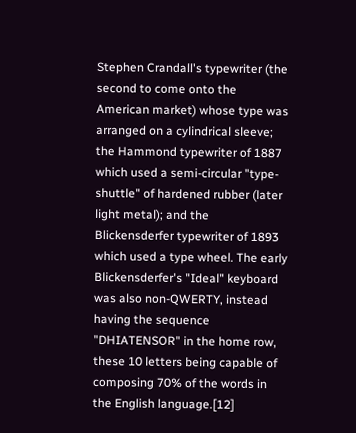Stephen Crandall's typewriter (the second to come onto the American market) whose type was arranged on a cylindrical sleeve; the Hammond typewriter of 1887 which used a semi-circular "type-shuttle" of hardened rubber (later light metal); and the Blickensderfer typewriter of 1893 which used a type wheel. The early Blickensderfer's "Ideal" keyboard was also non-QWERTY, instead having the sequence "DHIATENSOR" in the home row, these 10 letters being capable of composing 70% of the words in the English language.[12]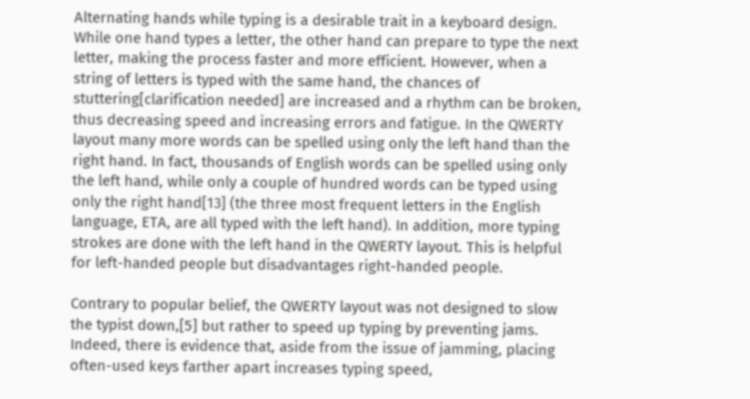Alternating hands while typing is a desirable trait in a keyboard design. While one hand types a letter, the other hand can prepare to type the next letter, making the process faster and more efficient. However, when a string of letters is typed with the same hand, the chances of stuttering[clarification needed] are increased and a rhythm can be broken, thus decreasing speed and increasing errors and fatigue. In the QWERTY layout many more words can be spelled using only the left hand than the right hand. In fact, thousands of English words can be spelled using only the left hand, while only a couple of hundred words can be typed using only the right hand[13] (the three most frequent letters in the English language, ETA, are all typed with the left hand). In addition, more typing strokes are done with the left hand in the QWERTY layout. This is helpful for left-handed people but disadvantages right-handed people.

Contrary to popular belief, the QWERTY layout was not designed to slow the typist down,[5] but rather to speed up typing by preventing jams. Indeed, there is evidence that, aside from the issue of jamming, placing often-used keys farther apart increases typing speed,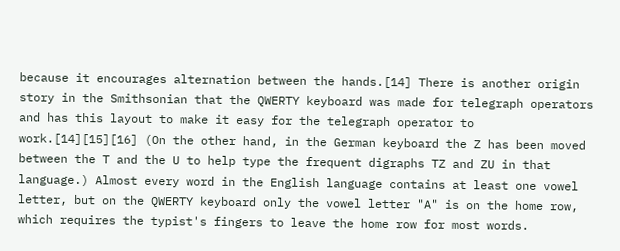because it encourages alternation between the hands.[14] There is another origin story in the Smithsonian that the QWERTY keyboard was made for telegraph operators and has this layout to make it easy for the telegraph operator to work.[14][15][16] (On the other hand, in the German keyboard the Z has been moved between the T and the U to help type the frequent digraphs TZ and ZU in that language.) Almost every word in the English language contains at least one vowel letter, but on the QWERTY keyboard only the vowel letter "A" is on the home row, which requires the typist's fingers to leave the home row for most words.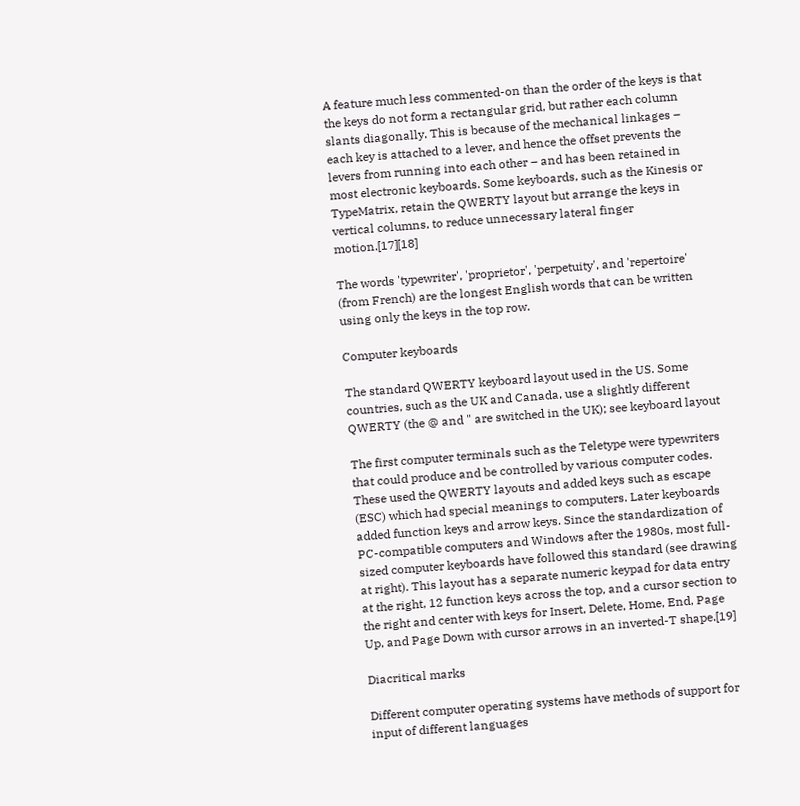A feature much less commented-on than the order of the keys is that the keys do not form a rectangular grid, but rather each column slants diagonally. This is because of the mechanical linkages – each key is attached to a lever, and hence the offset prevents the levers from running into each other – and has been retained in most electronic keyboards. Some keyboards, such as the Kinesis or TypeMatrix, retain the QWERTY layout but arrange the keys in vertical columns, to reduce unnecessary lateral finger motion.[17][18]

The words 'typewriter', 'proprietor', 'perpetuity', and 'repertoire' (from French) are the longest English words that can be written using only the keys in the top row.

Computer keyboards

The standard QWERTY keyboard layout used in the US. Some countries, such as the UK and Canada, use a slightly different QWERTY (the @ and " are switched in the UK); see keyboard layout

The first computer terminals such as the Teletype were typewriters that could produce and be controlled by various computer codes. These used the QWERTY layouts and added keys such as escape (ESC) which had special meanings to computers. Later keyboards added function keys and arrow keys. Since the standardization of PC-compatible computers and Windows after the 1980s, most full-sized computer keyboards have followed this standard (see drawing at right). This layout has a separate numeric keypad for data entry at the right, 12 function keys across the top, and a cursor section to the right and center with keys for Insert, Delete, Home, End, Page Up, and Page Down with cursor arrows in an inverted-T shape.[19]

Diacritical marks

Different computer operating systems have methods of support for input of different languages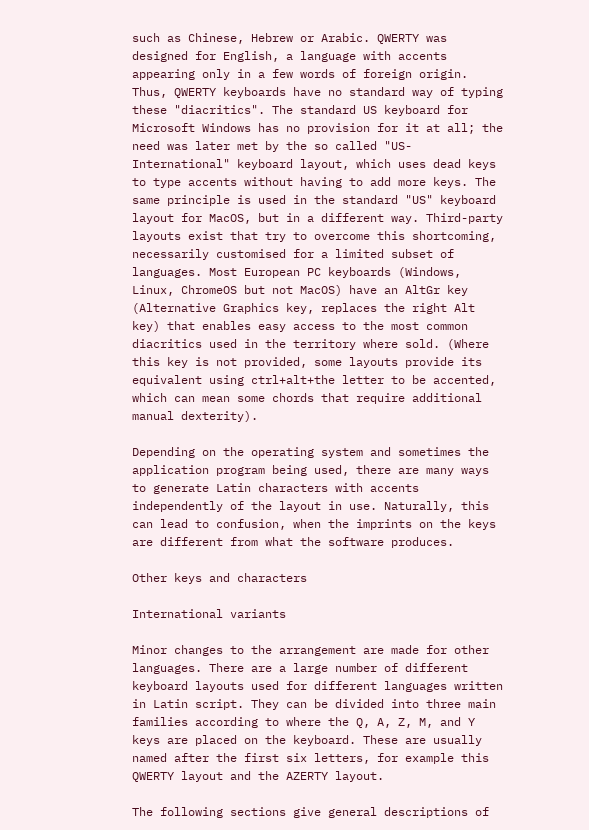such as Chinese, Hebrew or Arabic. QWERTY was designed for English, a language with accents appearing only in a few words of foreign origin. Thus, QWERTY keyboards have no standard way of typing these "diacritics". The standard US keyboard for Microsoft Windows has no provision for it at all; the need was later met by the so called "US-International" keyboard layout, which uses dead keys to type accents without having to add more keys. The same principle is used in the standard "US" keyboard layout for MacOS, but in a different way. Third-party layouts exist that try to overcome this shortcoming, necessarily customised for a limited subset of languages. Most European PC keyboards (Windows, Linux, ChromeOS but not MacOS) have an AltGr key (Alternative Graphics key, replaces the right Alt key) that enables easy access to the most common diacritics used in the territory where sold. (Where this key is not provided, some layouts provide its equivalent using ctrl+alt+the letter to be accented, which can mean some chords that require additional manual dexterity).

Depending on the operating system and sometimes the application program being used, there are many ways to generate Latin characters with accents independently of the layout in use. Naturally, this can lead to confusion, when the imprints on the keys are different from what the software produces.

Other keys and characters

International variants

Minor changes to the arrangement are made for other languages. There are a large number of different keyboard layouts used for different languages written in Latin script. They can be divided into three main families according to where the Q, A, Z, M, and Y keys are placed on the keyboard. These are usually named after the first six letters, for example this QWERTY layout and the AZERTY layout.

The following sections give general descriptions of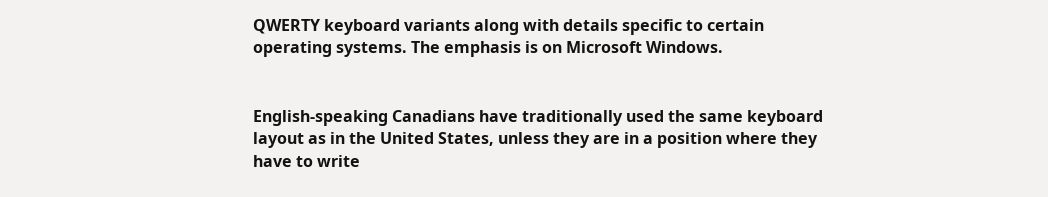QWERTY keyboard variants along with details specific to certain operating systems. The emphasis is on Microsoft Windows.


English-speaking Canadians have traditionally used the same keyboard layout as in the United States, unless they are in a position where they have to write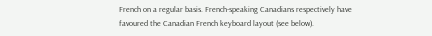French on a regular basis. French-speaking Canadians respectively have favoured the Canadian French keyboard layout (see below).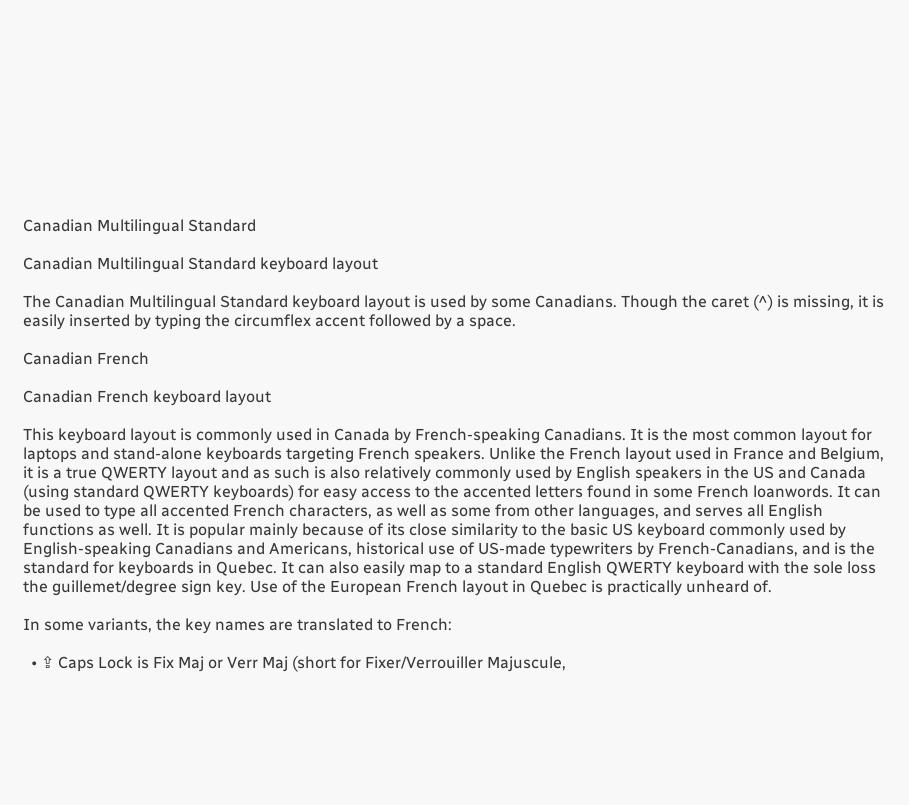Canadian Multilingual Standard

Canadian Multilingual Standard keyboard layout

The Canadian Multilingual Standard keyboard layout is used by some Canadians. Though the caret (^) is missing, it is easily inserted by typing the circumflex accent followed by a space.

Canadian French

Canadian French keyboard layout

This keyboard layout is commonly used in Canada by French-speaking Canadians. It is the most common layout for laptops and stand-alone keyboards targeting French speakers. Unlike the French layout used in France and Belgium, it is a true QWERTY layout and as such is also relatively commonly used by English speakers in the US and Canada (using standard QWERTY keyboards) for easy access to the accented letters found in some French loanwords. It can be used to type all accented French characters, as well as some from other languages, and serves all English functions as well. It is popular mainly because of its close similarity to the basic US keyboard commonly used by English-speaking Canadians and Americans, historical use of US-made typewriters by French-Canadians, and is the standard for keyboards in Quebec. It can also easily map to a standard English QWERTY keyboard with the sole loss the guillemet/degree sign key. Use of the European French layout in Quebec is practically unheard of.

In some variants, the key names are translated to French:

  • ⇪ Caps Lock is Fix Maj or Verr Maj (short for Fixer/Verrouiller Majuscule,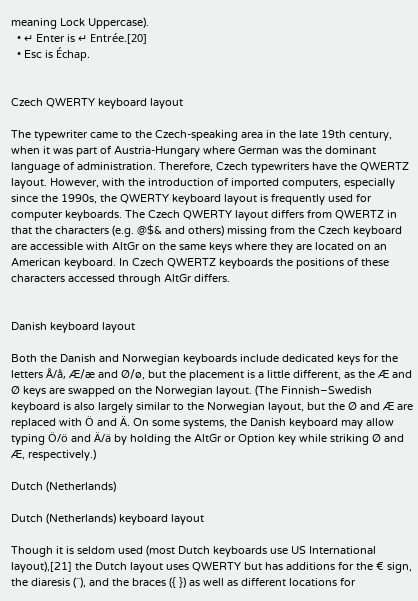meaning Lock Uppercase).
  • ↵ Enter is ↵ Entrée.[20]
  • Esc is Échap.


Czech QWERTY keyboard layout

The typewriter came to the Czech-speaking area in the late 19th century, when it was part of Austria-Hungary where German was the dominant language of administration. Therefore, Czech typewriters have the QWERTZ layout. However, with the introduction of imported computers, especially since the 1990s, the QWERTY keyboard layout is frequently used for computer keyboards. The Czech QWERTY layout differs from QWERTZ in that the characters (e.g. @$& and others) missing from the Czech keyboard are accessible with AltGr on the same keys where they are located on an American keyboard. In Czech QWERTZ keyboards the positions of these characters accessed through AltGr differs.


Danish keyboard layout

Both the Danish and Norwegian keyboards include dedicated keys for the letters Å/å, Æ/æ and Ø/ø, but the placement is a little different, as the Æ and Ø keys are swapped on the Norwegian layout. (The Finnish–Swedish keyboard is also largely similar to the Norwegian layout, but the Ø and Æ are replaced with Ö and Ä. On some systems, the Danish keyboard may allow typing Ö/ö and Ä/ä by holding the AltGr or Option key while striking Ø and Æ, respectively.)

Dutch (Netherlands)

Dutch (Netherlands) keyboard layout

Though it is seldom used (most Dutch keyboards use US International layout),[21] the Dutch layout uses QWERTY but has additions for the € sign, the diaresis (¨), and the braces ({ }) as well as different locations for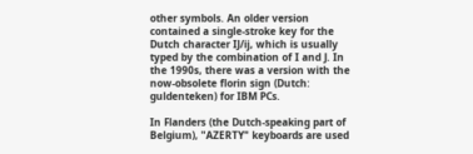other symbols. An older version contained a single-stroke key for the Dutch character IJ/ij, which is usually typed by the combination of I and J. In the 1990s, there was a version with the now-obsolete florin sign (Dutch: guldenteken) for IBM PCs.

In Flanders (the Dutch-speaking part of Belgium), "AZERTY" keyboards are used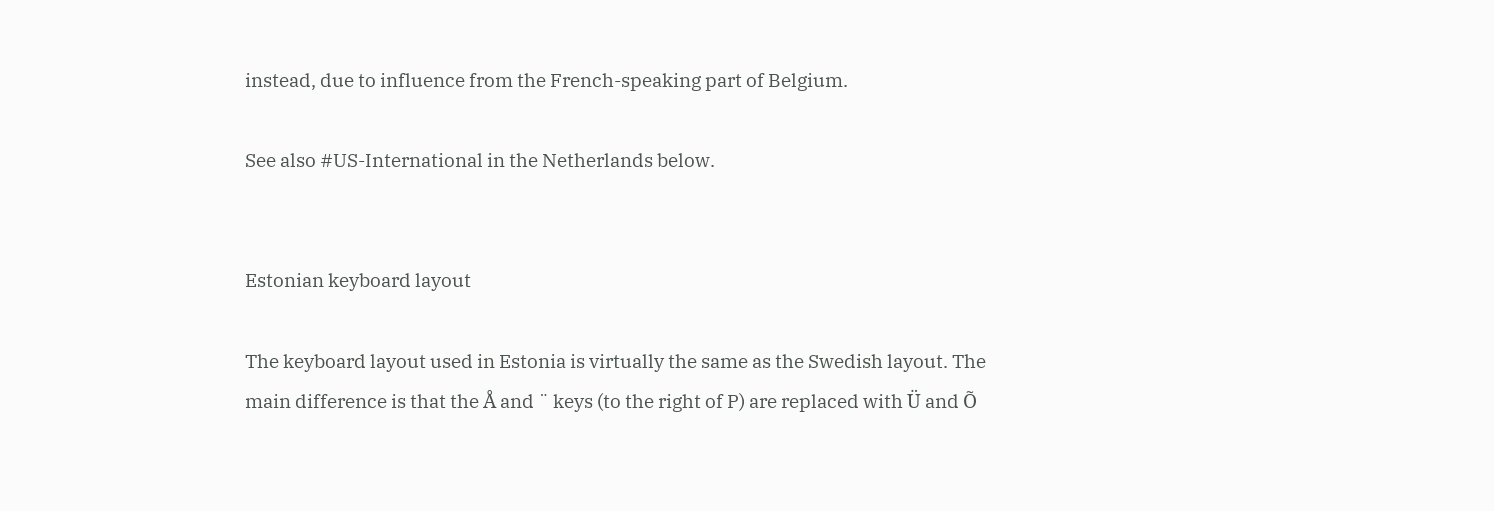instead, due to influence from the French-speaking part of Belgium.

See also #US-International in the Netherlands below.


Estonian keyboard layout

The keyboard layout used in Estonia is virtually the same as the Swedish layout. The main difference is that the Å and ¨ keys (to the right of P) are replaced with Ü and Õ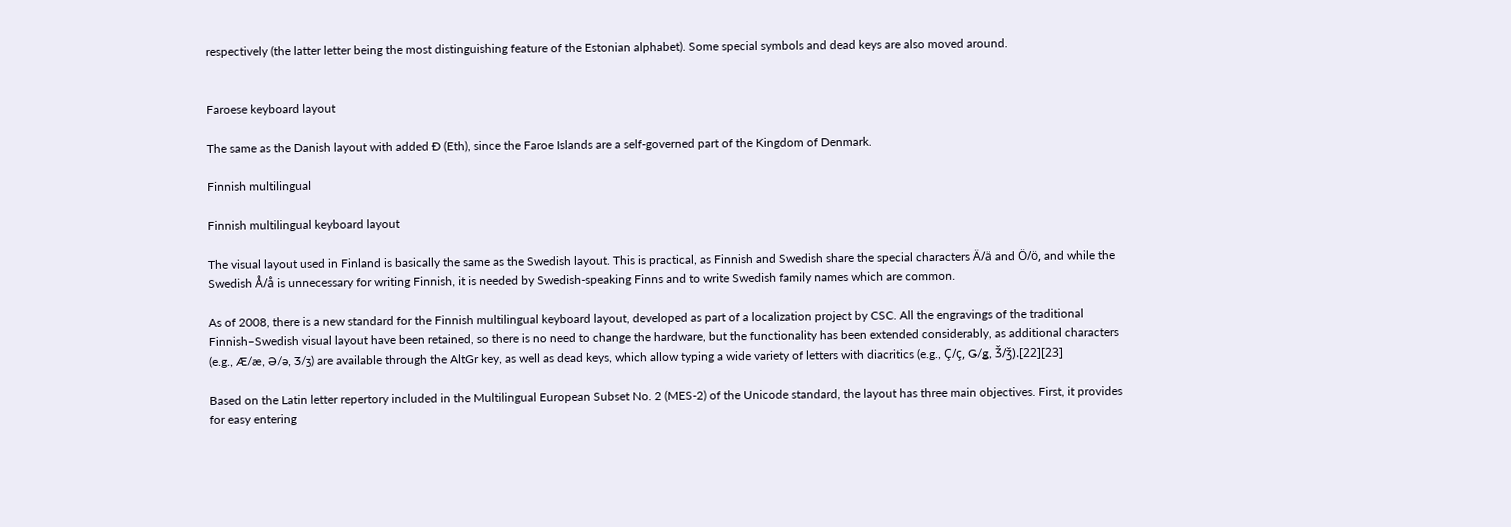respectively (the latter letter being the most distinguishing feature of the Estonian alphabet). Some special symbols and dead keys are also moved around.


Faroese keyboard layout

The same as the Danish layout with added Đ (Eth), since the Faroe Islands are a self-governed part of the Kingdom of Denmark.

Finnish multilingual

Finnish multilingual keyboard layout

The visual layout used in Finland is basically the same as the Swedish layout. This is practical, as Finnish and Swedish share the special characters Ä/ä and Ö/ö, and while the Swedish Å/å is unnecessary for writing Finnish, it is needed by Swedish-speaking Finns and to write Swedish family names which are common.

As of 2008, there is a new standard for the Finnish multilingual keyboard layout, developed as part of a localization project by CSC. All the engravings of the traditional Finnish–Swedish visual layout have been retained, so there is no need to change the hardware, but the functionality has been extended considerably, as additional characters (e.g., Æ/æ, Ə/ə, Ʒ/ʒ) are available through the AltGr key, as well as dead keys, which allow typing a wide variety of letters with diacritics (e.g., Ç/ç, Ǥ/ǥ, Ǯ/ǯ).[22][23]

Based on the Latin letter repertory included in the Multilingual European Subset No. 2 (MES-2) of the Unicode standard, the layout has three main objectives. First, it provides for easy entering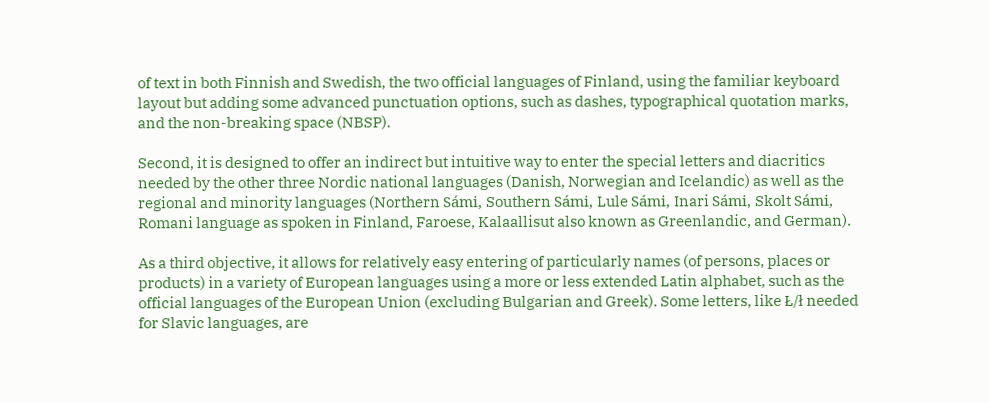of text in both Finnish and Swedish, the two official languages of Finland, using the familiar keyboard layout but adding some advanced punctuation options, such as dashes, typographical quotation marks, and the non-breaking space (NBSP).

Second, it is designed to offer an indirect but intuitive way to enter the special letters and diacritics needed by the other three Nordic national languages (Danish, Norwegian and Icelandic) as well as the regional and minority languages (Northern Sámi, Southern Sámi, Lule Sámi, Inari Sámi, Skolt Sámi, Romani language as spoken in Finland, Faroese, Kalaallisut also known as Greenlandic, and German).

As a third objective, it allows for relatively easy entering of particularly names (of persons, places or products) in a variety of European languages using a more or less extended Latin alphabet, such as the official languages of the European Union (excluding Bulgarian and Greek). Some letters, like Ł/ł needed for Slavic languages, are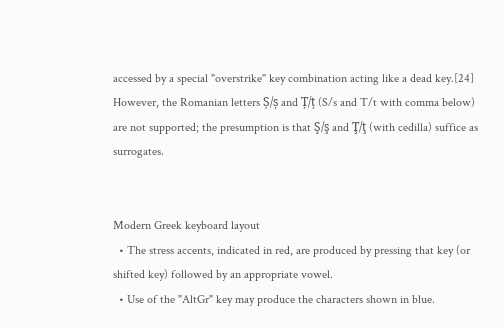accessed by a special "overstrike" key combination acting like a dead key.[24] However, the Romanian letters Ș/ș and Ț/ț (S/s and T/t with comma below) are not supported; the presumption is that Ş/ş and Ţ/ţ (with cedilla) suffice as surrogates.


Modern Greek keyboard layout
  • The stress accents, indicated in red, are produced by pressing that key (or shifted key) followed by an appropriate vowel.
  • Use of the "AltGr" key may produce the characters shown in blue.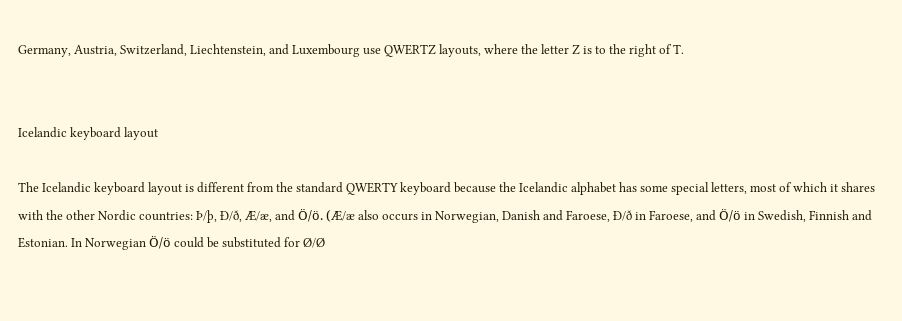Germany, Austria, Switzerland, Liechtenstein, and Luxembourg use QWERTZ layouts, where the letter Z is to the right of T.


Icelandic keyboard layout

The Icelandic keyboard layout is different from the standard QWERTY keyboard because the Icelandic alphabet has some special letters, most of which it shares with the other Nordic countries: Þ/þ, Ð/ð, Æ/æ, and Ö/ö. (Æ/æ also occurs in Norwegian, Danish and Faroese, Ð/ð in Faroese, and Ö/ö in Swedish, Finnish and Estonian. In Norwegian Ö/ö could be substituted for Ø/Ø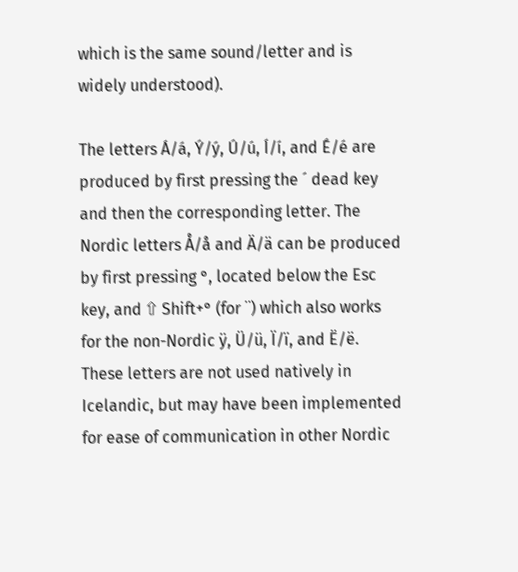which is the same sound/letter and is widely understood).

The letters Á/á, Ý/ý, Ú/ú, Í/í, and É/é are produced by first pressing the ´ dead key and then the corresponding letter. The Nordic letters Å/å and Ä/ä can be produced by first pressing °, located below the Esc key, and ⇧ Shift+° (for ¨) which also works for the non-Nordic ÿ, Ü/ü, Ï/ï, and Ë/ë. These letters are not used natively in Icelandic, but may have been implemented for ease of communication in other Nordic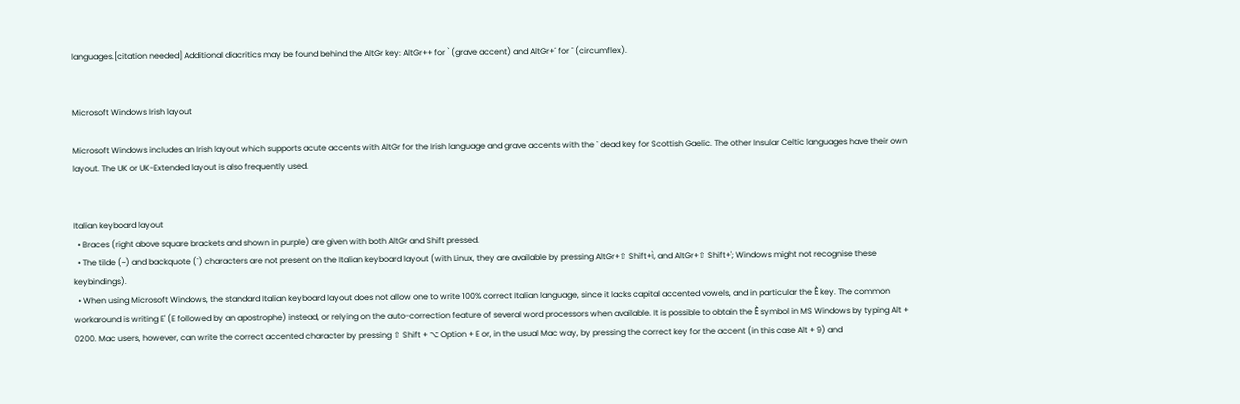languages.[citation needed] Additional diacritics may be found behind the AltGr key: AltGr++ for ˋ (grave accent) and AltGr+´ for ˆ (circumflex).


Microsoft Windows Irish layout

Microsoft Windows includes an Irish layout which supports acute accents with AltGr for the Irish language and grave accents with the ` dead key for Scottish Gaelic. The other Insular Celtic languages have their own layout. The UK or UK-Extended layout is also frequently used.


Italian keyboard layout
  • Braces (right above square brackets and shown in purple) are given with both AltGr and Shift pressed.
  • The tilde (~) and backquote (`) characters are not present on the Italian keyboard layout (with Linux, they are available by pressing AltGr+⇧ Shift+ì, and AltGr+⇧ Shift+'; Windows might not recognise these keybindings).
  • When using Microsoft Windows, the standard Italian keyboard layout does not allow one to write 100% correct Italian language, since it lacks capital accented vowels, and in particular the È key. The common workaround is writing E' (E followed by an apostrophe) instead, or relying on the auto-correction feature of several word processors when available. It is possible to obtain the È symbol in MS Windows by typing Alt + 0200. Mac users, however, can write the correct accented character by pressing ⇧ Shift + ⌥ Option + E or, in the usual Mac way, by pressing the correct key for the accent (in this case Alt + 9) and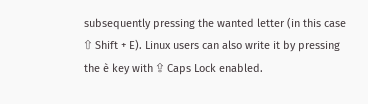subsequently pressing the wanted letter (in this case ⇧ Shift + E). Linux users can also write it by pressing the è key with ⇪ Caps Lock enabled.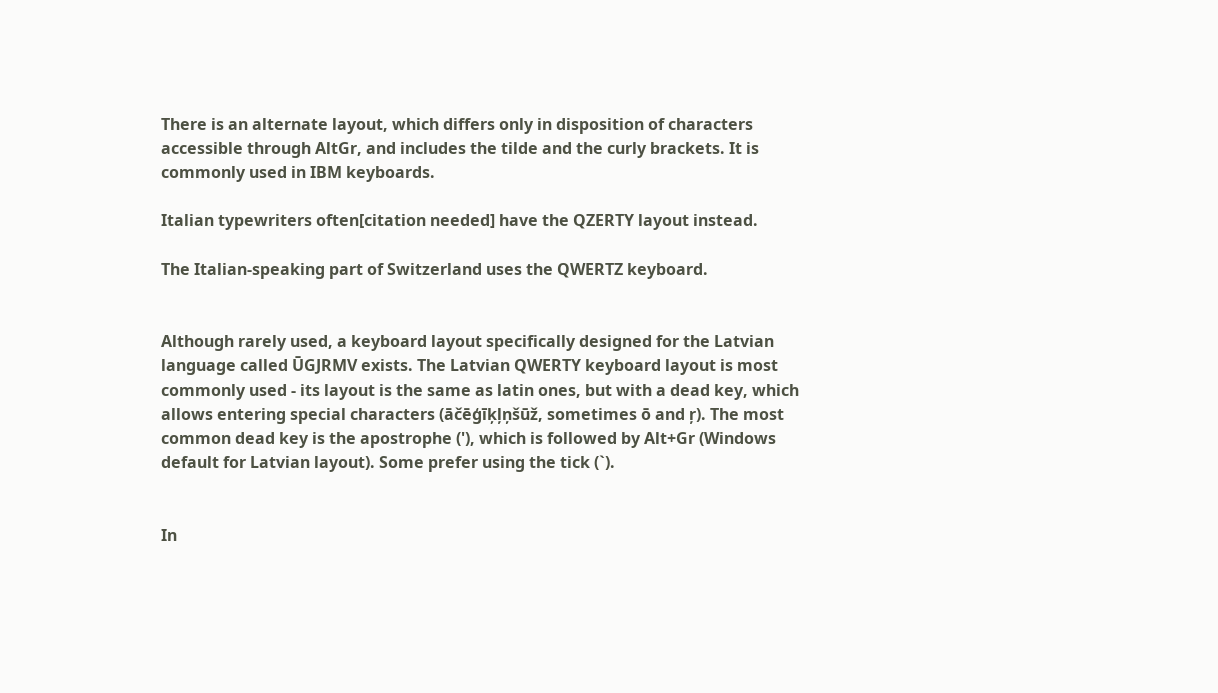There is an alternate layout, which differs only in disposition of characters accessible through AltGr, and includes the tilde and the curly brackets. It is commonly used in IBM keyboards.

Italian typewriters often[citation needed] have the QZERTY layout instead.

The Italian-speaking part of Switzerland uses the QWERTZ keyboard.


Although rarely used, a keyboard layout specifically designed for the Latvian language called ŪGJRMV exists. The Latvian QWERTY keyboard layout is most commonly used - its layout is the same as latin ones, but with a dead key, which allows entering special characters (āčēģīķļņšūž, sometimes ō and ŗ). The most common dead key is the apostrophe ('), which is followed by Alt+Gr (Windows default for Latvian layout). Some prefer using the tick (`).


In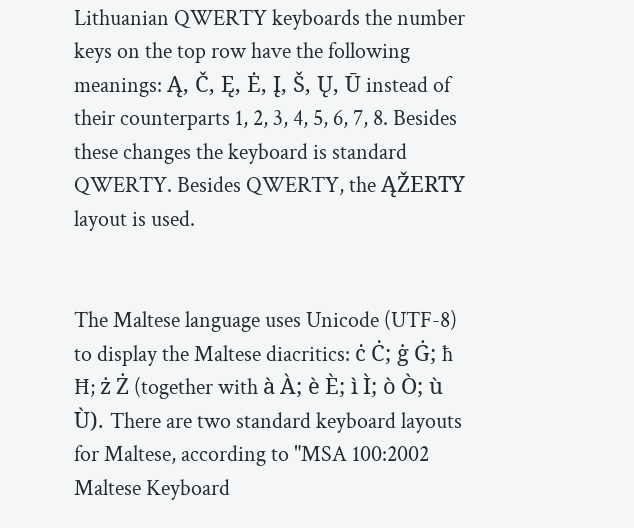Lithuanian QWERTY keyboards the number keys on the top row have the following meanings: Ą, Č, Ę, Ė, Į, Š, Ų, Ū instead of their counterparts 1, 2, 3, 4, 5, 6, 7, 8. Besides these changes the keyboard is standard QWERTY. Besides QWERTY, the ĄŽERTY layout is used.


The Maltese language uses Unicode (UTF-8) to display the Maltese diacritics: ċ Ċ; ġ Ġ; ħ Ħ; ż Ż (together with à À; è È; ì Ì; ò Ò; ù Ù). There are two standard keyboard layouts for Maltese, according to "MSA 100:2002 Maltese Keyboard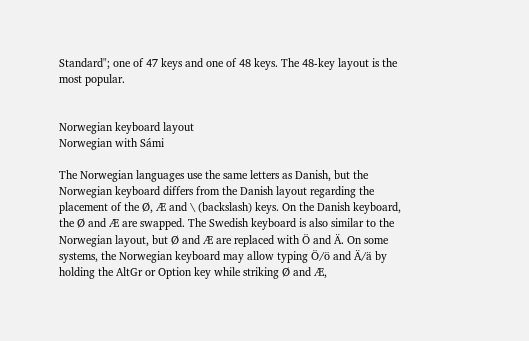Standard"; one of 47 keys and one of 48 keys. The 48-key layout is the most popular.


Norwegian keyboard layout
Norwegian with Sámi

The Norwegian languages use the same letters as Danish, but the Norwegian keyboard differs from the Danish layout regarding the placement of the Ø, Æ and \ (backslash) keys. On the Danish keyboard, the Ø and Æ are swapped. The Swedish keyboard is also similar to the Norwegian layout, but Ø and Æ are replaced with Ö and Ä. On some systems, the Norwegian keyboard may allow typing Ö/ö and Ä/ä by holding the AltGr or Option key while striking Ø and Æ,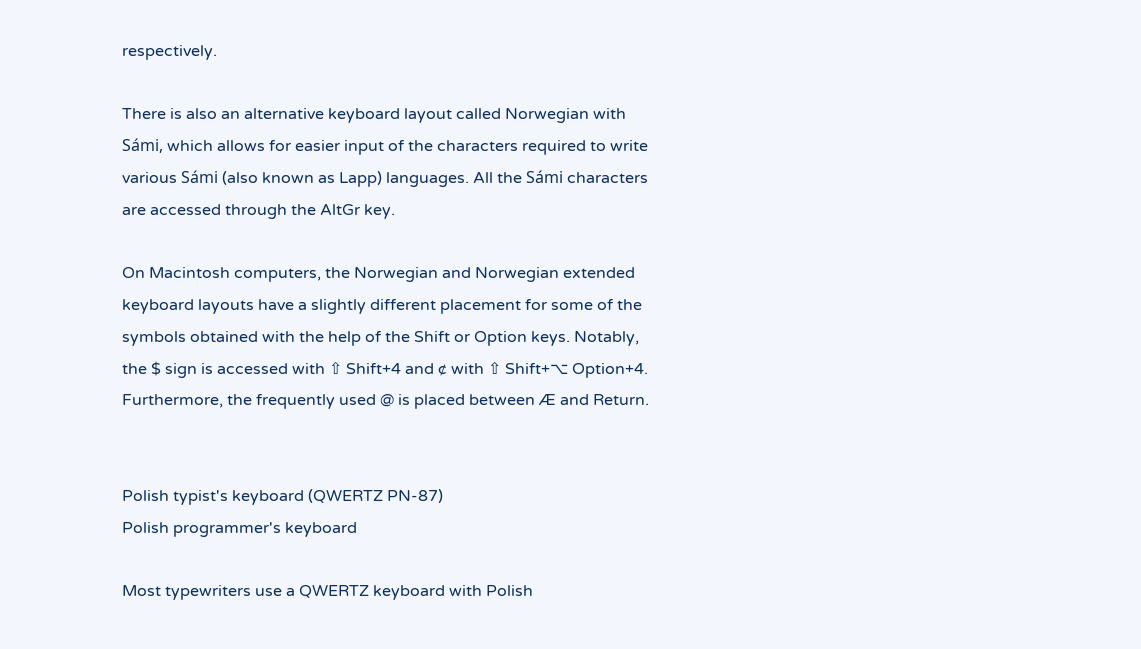respectively.

There is also an alternative keyboard layout called Norwegian with Sámi, which allows for easier input of the characters required to write various Sámi (also known as Lapp) languages. All the Sámi characters are accessed through the AltGr key.

On Macintosh computers, the Norwegian and Norwegian extended keyboard layouts have a slightly different placement for some of the symbols obtained with the help of the Shift or Option keys. Notably, the $ sign is accessed with ⇧ Shift+4 and ¢ with ⇧ Shift+⌥ Option+4. Furthermore, the frequently used @ is placed between Æ and Return.


Polish typist's keyboard (QWERTZ PN-87)
Polish programmer's keyboard

Most typewriters use a QWERTZ keyboard with Polish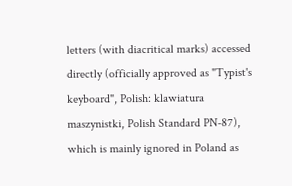letters (with diacritical marks) accessed directly (officially approved as "Typist's keyboard", Polish: klawiatura maszynistki, Polish Standard PN-87), which is mainly ignored in Poland as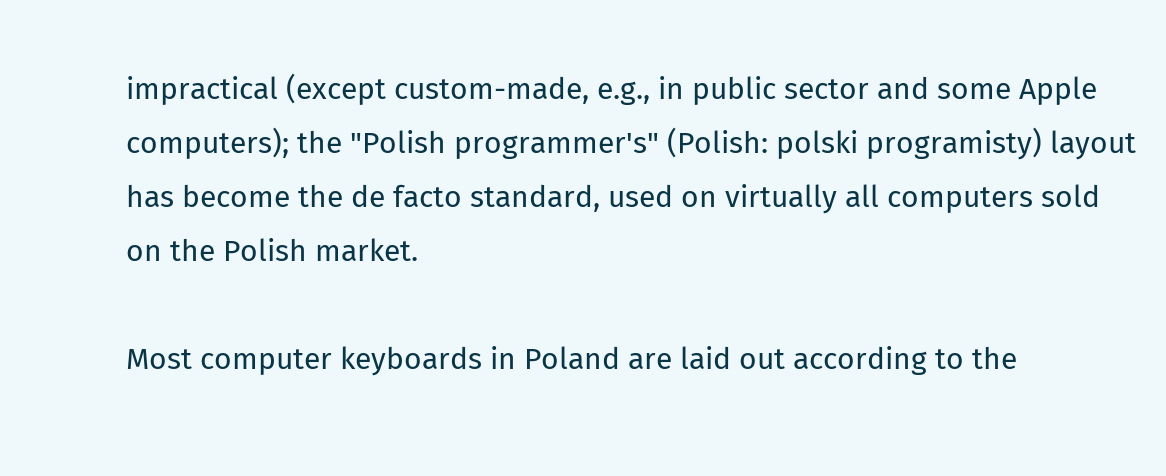impractical (except custom-made, e.g., in public sector and some Apple computers); the "Polish programmer's" (Polish: polski programisty) layout has become the de facto standard, used on virtually all computers sold on the Polish market.

Most computer keyboards in Poland are laid out according to the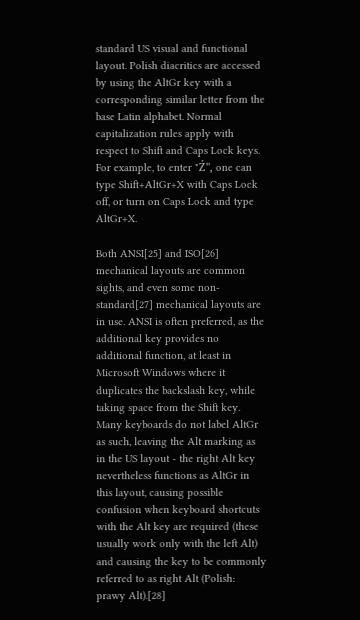standard US visual and functional layout. Polish diacritics are accessed by using the AltGr key with a corresponding similar letter from the base Latin alphabet. Normal capitalization rules apply with respect to Shift and Caps Lock keys. For example, to enter "Ź", one can type Shift+AltGr+X with Caps Lock off, or turn on Caps Lock and type AltGr+X.

Both ANSI[25] and ISO[26] mechanical layouts are common sights, and even some non-standard[27] mechanical layouts are in use. ANSI is often preferred, as the additional key provides no additional function, at least in Microsoft Windows where it duplicates the backslash key, while taking space from the Shift key. Many keyboards do not label AltGr as such, leaving the Alt marking as in the US layout - the right Alt key nevertheless functions as AltGr in this layout, causing possible confusion when keyboard shortcuts with the Alt key are required (these usually work only with the left Alt) and causing the key to be commonly referred to as right Alt (Polish: prawy Alt).[28]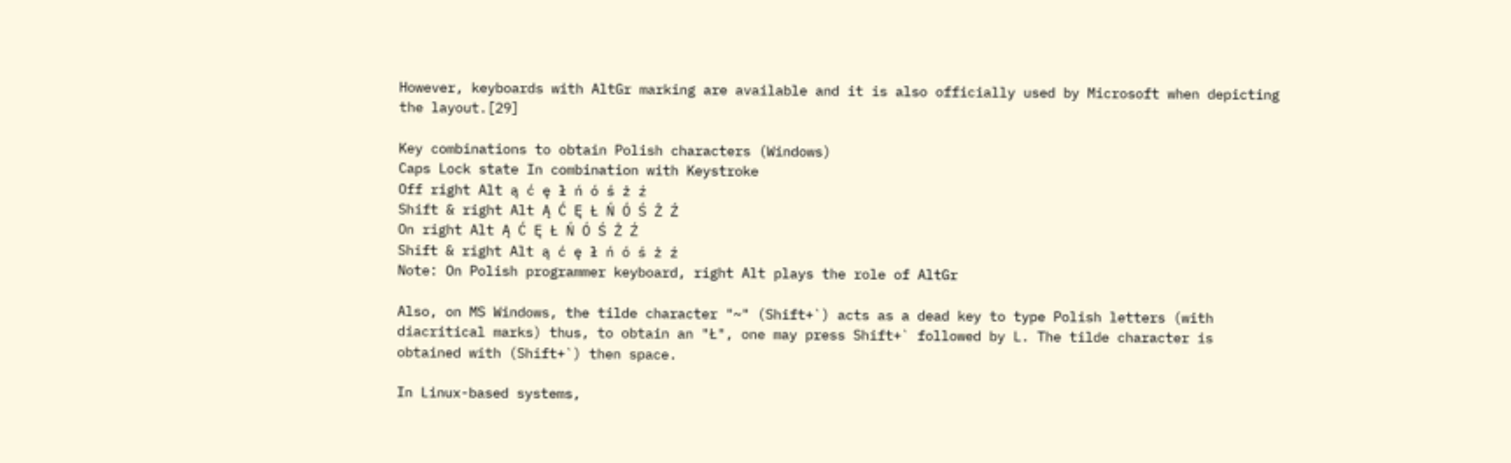However, keyboards with AltGr marking are available and it is also officially used by Microsoft when depicting the layout.[29]

Key combinations to obtain Polish characters (Windows)
Caps Lock state In combination with Keystroke
Off right Alt ą ć ę ł ń ó ś ż ź
Shift & right Alt Ą Ć Ę Ł Ń Ó Ś Ż Ź
On right Alt Ą Ć Ę Ł Ń Ó Ś Ż Ź
Shift & right Alt ą ć ę ł ń ó ś ż ź
Note: On Polish programmer keyboard, right Alt plays the role of AltGr

Also, on MS Windows, the tilde character "~" (Shift+`) acts as a dead key to type Polish letters (with diacritical marks) thus, to obtain an "Ł", one may press Shift+` followed by L. The tilde character is obtained with (Shift+`) then space.

In Linux-based systems,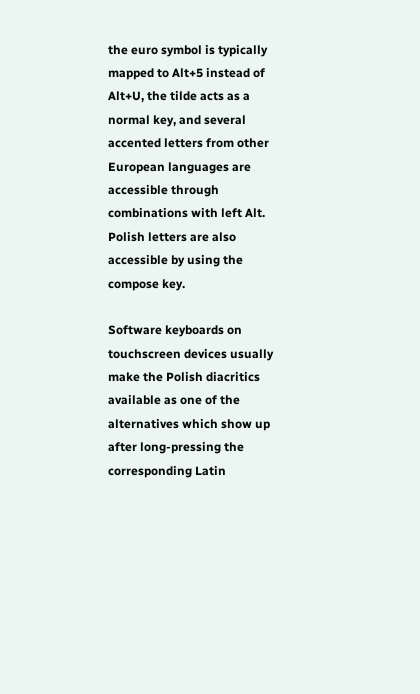the euro symbol is typically mapped to Alt+5 instead of Alt+U, the tilde acts as a normal key, and several accented letters from other European languages are accessible through combinations with left Alt. Polish letters are also accessible by using the compose key.

Software keyboards on touchscreen devices usually make the Polish diacritics available as one of the alternatives which show up after long-pressing the corresponding Latin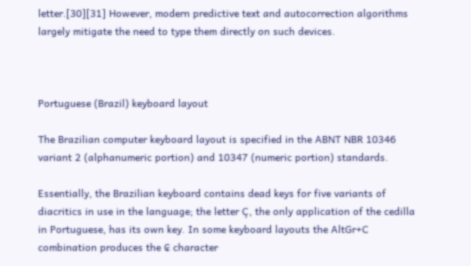letter.[30][31] However, modern predictive text and autocorrection algorithms largely mitigate the need to type them directly on such devices.



Portuguese (Brazil) keyboard layout

The Brazilian computer keyboard layout is specified in the ABNT NBR 10346 variant 2 (alphanumeric portion) and 10347 (numeric portion) standards.

Essentially, the Brazilian keyboard contains dead keys for five variants of diacritics in use in the language; the letter Ç, the only application of the cedilla in Portuguese, has its own key. In some keyboard layouts the AltGr+C combination produces the ₢ character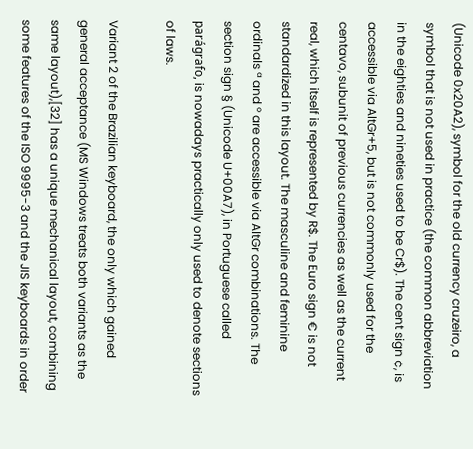(Unicode 0x20A2), symbol for the old currency cruzeiro, a symbol that is not used in practice (the common abbreviation in the eighties and nineties used to be Cr$). The cent sign ¢, is accessible via AltGr+5, but is not commonly used for the centavo, subunit of previous currencies as well as the current real, which itself is represented by R$. The Euro sign € is not standardized in this layout. The masculine and feminine ordinals ª and º are accessible via AltGr combinations. The section sign § (Unicode U+00A7), in Portuguese called parágrafo, is nowadays practically only used to denote sections of laws.

Variant 2 of the Brazilian keyboard, the only which gained general acceptance (MS Windows treats both variants as the same layout),[32] has a unique mechanical layout, combining some features of the ISO 9995-3 and the JIS keyboards in order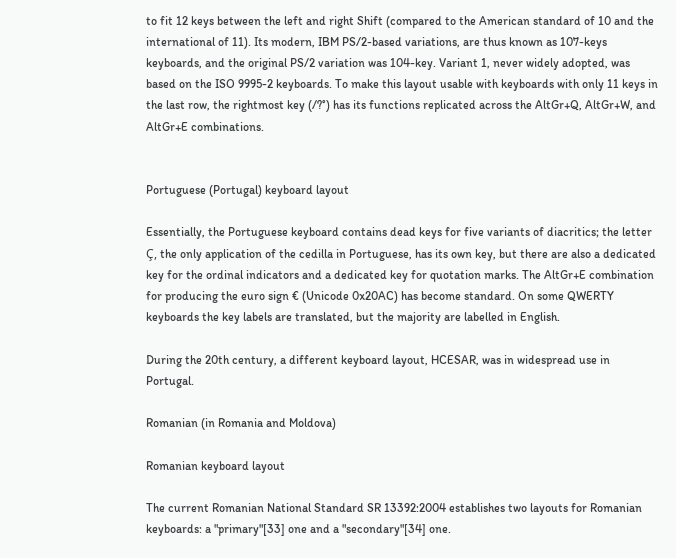to fit 12 keys between the left and right Shift (compared to the American standard of 10 and the international of 11). Its modern, IBM PS/2-based variations, are thus known as 107-keys keyboards, and the original PS/2 variation was 104-key. Variant 1, never widely adopted, was based on the ISO 9995-2 keyboards. To make this layout usable with keyboards with only 11 keys in the last row, the rightmost key (/?°) has its functions replicated across the AltGr+Q, AltGr+W, and AltGr+E combinations.


Portuguese (Portugal) keyboard layout

Essentially, the Portuguese keyboard contains dead keys for five variants of diacritics; the letter Ç, the only application of the cedilla in Portuguese, has its own key, but there are also a dedicated key for the ordinal indicators and a dedicated key for quotation marks. The AltGr+E combination for producing the euro sign € (Unicode 0x20AC) has become standard. On some QWERTY keyboards the key labels are translated, but the majority are labelled in English.

During the 20th century, a different keyboard layout, HCESAR, was in widespread use in Portugal.

Romanian (in Romania and Moldova)

Romanian keyboard layout

The current Romanian National Standard SR 13392:2004 establishes two layouts for Romanian keyboards: a "primary"[33] one and a "secondary"[34] one.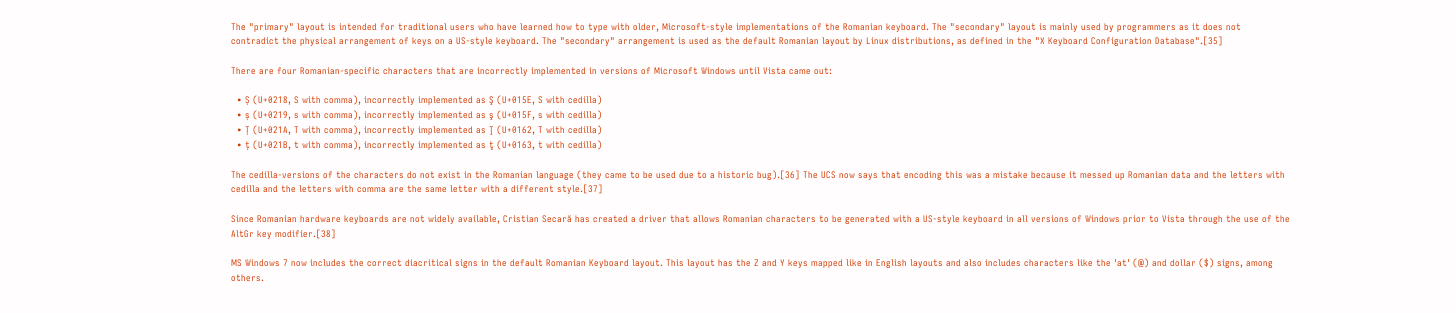The "primary" layout is intended for traditional users who have learned how to type with older, Microsoft-style implementations of the Romanian keyboard. The "secondary" layout is mainly used by programmers as it does not contradict the physical arrangement of keys on a US-style keyboard. The "secondary" arrangement is used as the default Romanian layout by Linux distributions, as defined in the "X Keyboard Configuration Database".[35]

There are four Romanian-specific characters that are incorrectly implemented in versions of Microsoft Windows until Vista came out:

  • Ș (U+0218, S with comma), incorrectly implemented as Ş (U+015E, S with cedilla)
  • ș (U+0219, s with comma), incorrectly implemented as ş (U+015F, s with cedilla)
  • Ț (U+021A, T with comma), incorrectly implemented as Ţ (U+0162, T with cedilla)
  • ț (U+021B, t with comma), incorrectly implemented as ţ (U+0163, t with cedilla)

The cedilla-versions of the characters do not exist in the Romanian language (they came to be used due to a historic bug).[36] The UCS now says that encoding this was a mistake because it messed up Romanian data and the letters with cedilla and the letters with comma are the same letter with a different style.[37]

Since Romanian hardware keyboards are not widely available, Cristian Secară has created a driver that allows Romanian characters to be generated with a US-style keyboard in all versions of Windows prior to Vista through the use of the AltGr key modifier.[38]

MS Windows 7 now includes the correct diacritical signs in the default Romanian Keyboard layout. This layout has the Z and Y keys mapped like in English layouts and also includes characters like the 'at' (@) and dollar ($) signs, among others.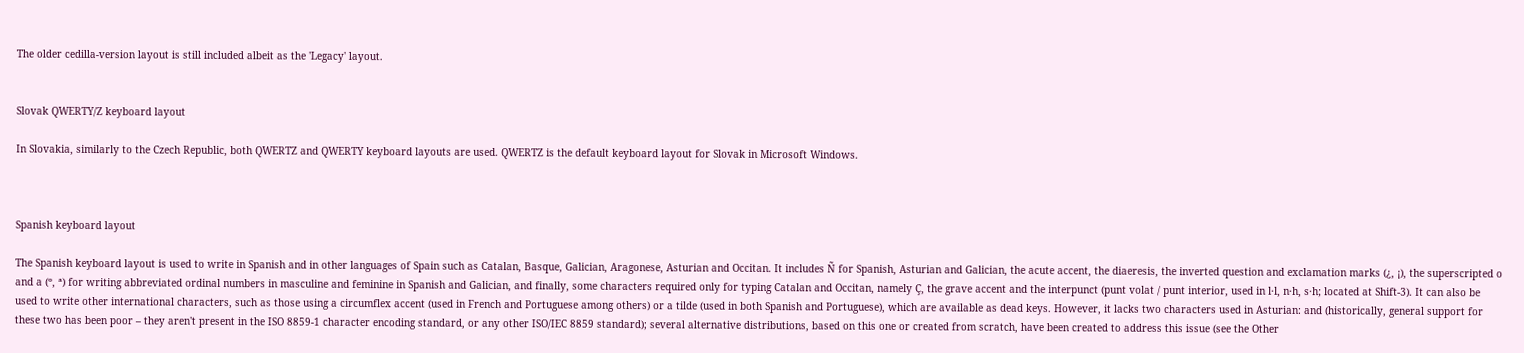The older cedilla-version layout is still included albeit as the 'Legacy' layout.


Slovak QWERTY/Z keyboard layout

In Slovakia, similarly to the Czech Republic, both QWERTZ and QWERTY keyboard layouts are used. QWERTZ is the default keyboard layout for Slovak in Microsoft Windows.



Spanish keyboard layout

The Spanish keyboard layout is used to write in Spanish and in other languages of Spain such as Catalan, Basque, Galician, Aragonese, Asturian and Occitan. It includes Ñ for Spanish, Asturian and Galician, the acute accent, the diaeresis, the inverted question and exclamation marks (¿, ¡), the superscripted o and a (º, ª) for writing abbreviated ordinal numbers in masculine and feminine in Spanish and Galician, and finally, some characters required only for typing Catalan and Occitan, namely Ç, the grave accent and the interpunct (punt volat / punt interior, used in l·l, n·h, s·h; located at Shift-3). It can also be used to write other international characters, such as those using a circumflex accent (used in French and Portuguese among others) or a tilde (used in both Spanish and Portuguese), which are available as dead keys. However, it lacks two characters used in Asturian: and (historically, general support for these two has been poor – they aren't present in the ISO 8859-1 character encoding standard, or any other ISO/IEC 8859 standard); several alternative distributions, based on this one or created from scratch, have been created to address this issue (see the Other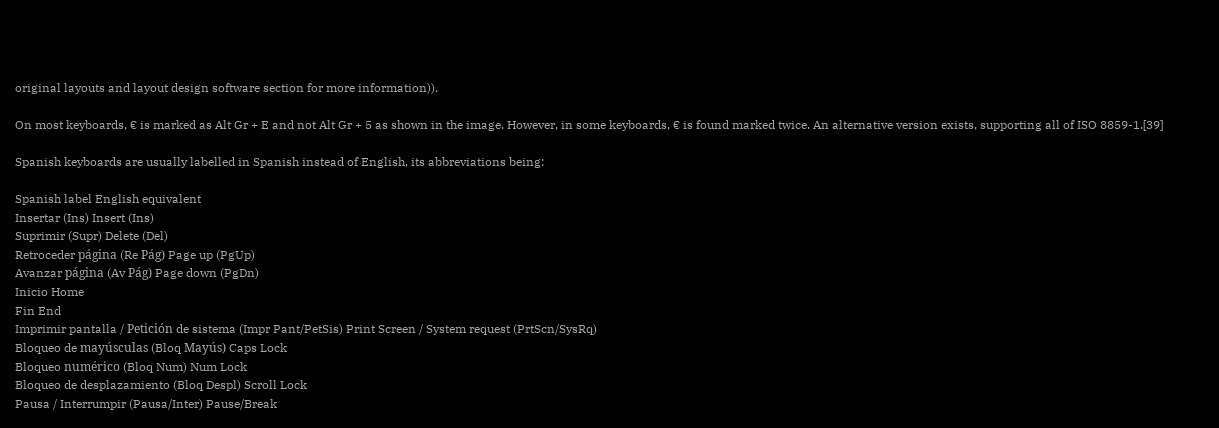original layouts and layout design software section for more information)).

On most keyboards, € is marked as Alt Gr + E and not Alt Gr + 5 as shown in the image. However, in some keyboards, € is found marked twice. An alternative version exists, supporting all of ISO 8859-1.[39]

Spanish keyboards are usually labelled in Spanish instead of English, its abbreviations being:

Spanish label English equivalent
Insertar (Ins) Insert (Ins)
Suprimir (Supr) Delete (Del)
Retroceder página (Re Pág) Page up (PgUp)
Avanzar página (Av Pág) Page down (PgDn)
Inicio Home
Fin End
Imprimir pantalla / Petición de sistema (Impr Pant/PetSis) Print Screen / System request (PrtScn/SysRq)
Bloqueo de mayúsculas (Bloq Mayús) Caps Lock
Bloqueo numérico (Bloq Num) Num Lock
Bloqueo de desplazamiento (Bloq Despl) Scroll Lock
Pausa / Interrumpir (Pausa/Inter) Pause/Break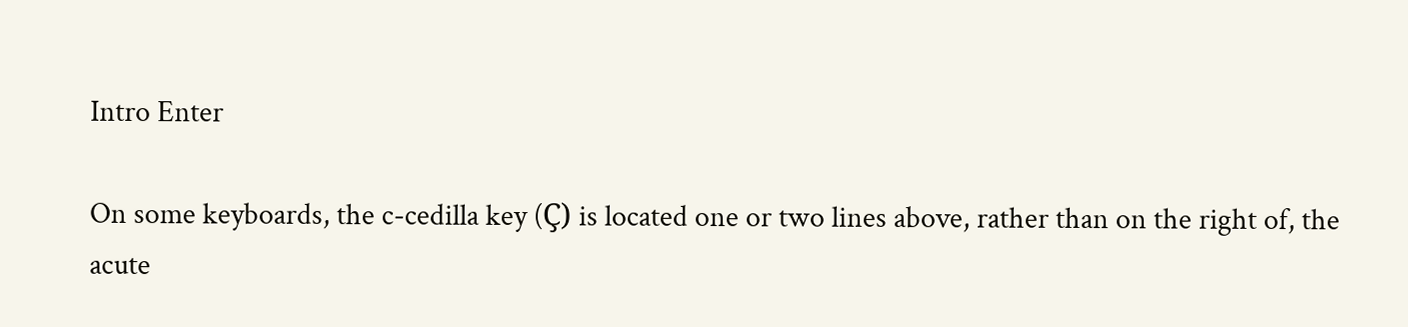Intro Enter

On some keyboards, the c-cedilla key (Ç) is located one or two lines above, rather than on the right of, the acute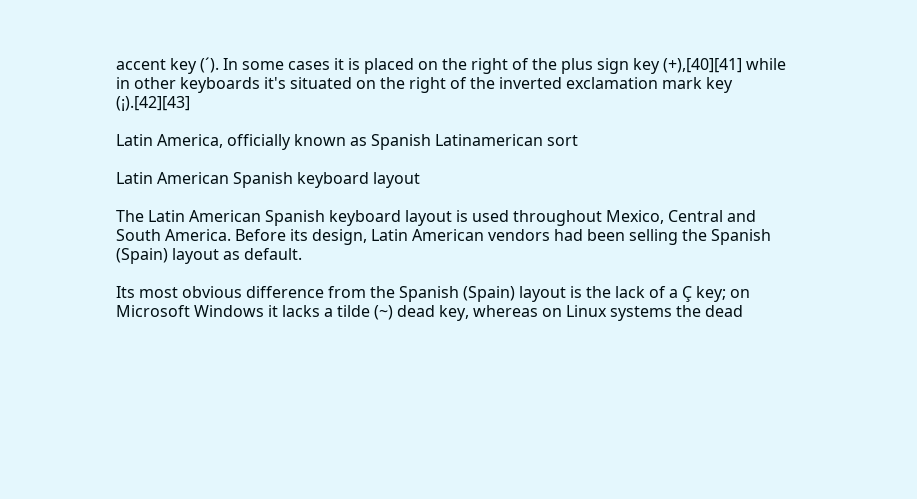accent key (´). In some cases it is placed on the right of the plus sign key (+),[40][41] while in other keyboards it's situated on the right of the inverted exclamation mark key (¡).[42][43]

Latin America, officially known as Spanish Latinamerican sort

Latin American Spanish keyboard layout

The Latin American Spanish keyboard layout is used throughout Mexico, Central and South America. Before its design, Latin American vendors had been selling the Spanish (Spain) layout as default.

Its most obvious difference from the Spanish (Spain) layout is the lack of a Ç key; on Microsoft Windows it lacks a tilde (~) dead key, whereas on Linux systems the dead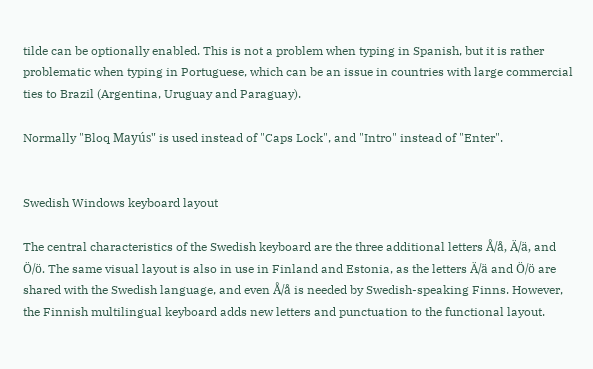tilde can be optionally enabled. This is not a problem when typing in Spanish, but it is rather problematic when typing in Portuguese, which can be an issue in countries with large commercial ties to Brazil (Argentina, Uruguay and Paraguay).

Normally "Bloq Mayús" is used instead of "Caps Lock", and "Intro" instead of "Enter".


Swedish Windows keyboard layout

The central characteristics of the Swedish keyboard are the three additional letters Å/å, Ä/ä, and Ö/ö. The same visual layout is also in use in Finland and Estonia, as the letters Ä/ä and Ö/ö are shared with the Swedish language, and even Å/å is needed by Swedish-speaking Finns. However, the Finnish multilingual keyboard adds new letters and punctuation to the functional layout.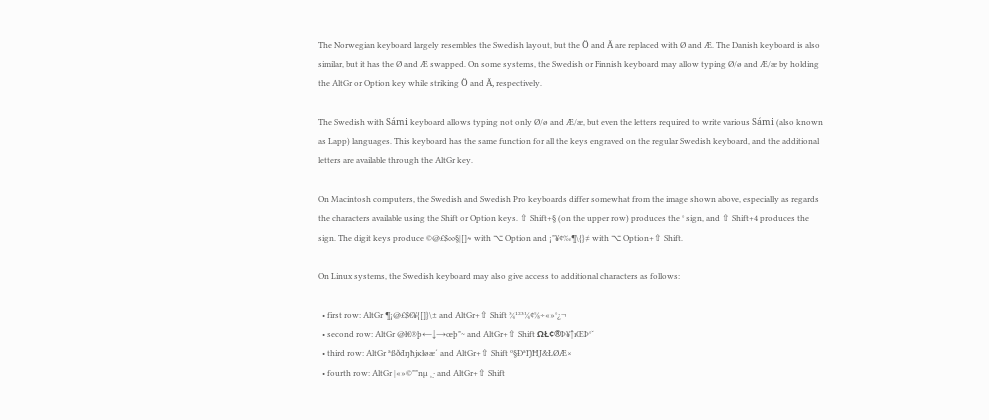The Norwegian keyboard largely resembles the Swedish layout, but the Ö and Ä are replaced with Ø and Æ. The Danish keyboard is also similar, but it has the Ø and Æ swapped. On some systems, the Swedish or Finnish keyboard may allow typing Ø/ø and Æ/æ by holding the AltGr or Option key while striking Ö and Ä, respectively.

The Swedish with Sámi keyboard allows typing not only Ø/ø and Æ/æ, but even the letters required to write various Sámi (also known as Lapp) languages. This keyboard has the same function for all the keys engraved on the regular Swedish keyboard, and the additional letters are available through the AltGr key.

On Macintosh computers, the Swedish and Swedish Pro keyboards differ somewhat from the image shown above, especially as regards the characters available using the Shift or Option keys. ⇧ Shift+§ (on the upper row) produces the ° sign, and ⇧ Shift+4 produces the sign. The digit keys produce ©@£$∞§|[]≈ with ⌥ Option and ¡"¥¢‰¶\{}≠ with ⌥ Option+⇧ Shift.

On Linux systems, the Swedish keyboard may also give access to additional characters as follows:

  • first row: AltGr ¶¡@£$€¥{[]}\± and AltGr+⇧ Shift ¾¹²³¼¢⅝÷«»°¿¬
  • second row: AltGr @ł€®þ←↓→œþ"~ and AltGr+⇧ Shift ΩŁ¢®Þ¥↑ıŒÞ°ˇ
  • third row: AltGr ªßðđŋħjĸłøæ´ and AltGr+⇧ Shift º§ÐªŊĦJ&ŁØÆ×
  • fourth row: AltGr |«»©""nµ¸·̣ and AltGr+⇧ Shift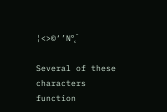¦<>©‘’Nº˛˙˙

Several of these characters function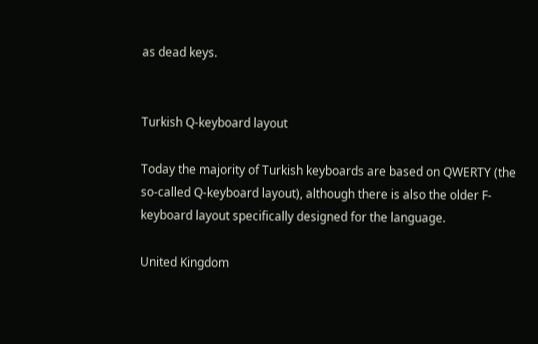as dead keys.


Turkish Q-keyboard layout

Today the majority of Turkish keyboards are based on QWERTY (the so-called Q-keyboard layout), although there is also the older F-keyboard layout specifically designed for the language.

United Kingdom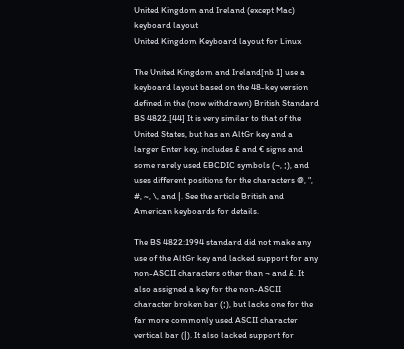United Kingdom and Ireland (except Mac) keyboard layout
United Kingdom Keyboard layout for Linux

The United Kingdom and Ireland[nb 1] use a keyboard layout based on the 48-key version defined in the (now withdrawn) British Standard BS 4822.[44] It is very similar to that of the United States, but has an AltGr key and a larger Enter key, includes £ and € signs and some rarely used EBCDIC symbols (¬, ¦), and uses different positions for the characters @, ", #, ~, \, and |. See the article British and American keyboards for details.

The BS 4822:1994 standard did not make any use of the AltGr key and lacked support for any non-ASCII characters other than ¬ and £. It also assigned a key for the non-ASCII character broken bar (¦), but lacks one for the far more commonly used ASCII character vertical bar (|). It also lacked support for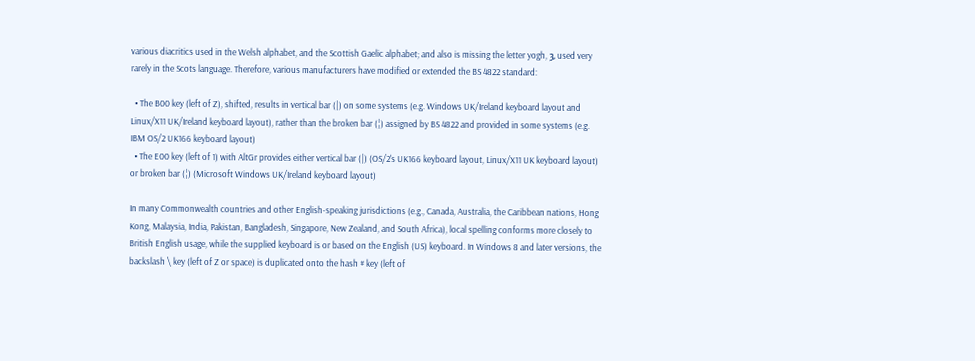various diacritics used in the Welsh alphabet, and the Scottish Gaelic alphabet; and also is missing the letter yogh, ȝ, used very rarely in the Scots language. Therefore, various manufacturers have modified or extended the BS 4822 standard:

  • The B00 key (left of Z), shifted, results in vertical bar (|) on some systems (e.g. Windows UK/Ireland keyboard layout and Linux/X11 UK/Ireland keyboard layout), rather than the broken bar (¦) assigned by BS 4822 and provided in some systems (e.g. IBM OS/2 UK166 keyboard layout)
  • The E00 key (left of 1) with AltGr provides either vertical bar (|) (OS/2's UK166 keyboard layout, Linux/X11 UK keyboard layout) or broken bar (¦) (Microsoft Windows UK/Ireland keyboard layout)

In many Commonwealth countries and other English-speaking jurisdictions (e.g., Canada, Australia, the Caribbean nations, Hong Kong, Malaysia, India, Pakistan, Bangladesh, Singapore, New Zealand, and South Africa), local spelling conforms more closely to British English usage, while the supplied keyboard is or based on the English (US) keyboard. In Windows 8 and later versions, the backslash \ key (left of Z or space) is duplicated onto the hash # key (left of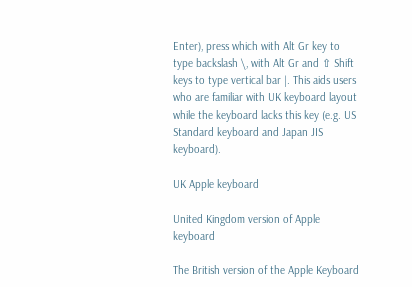Enter), press which with Alt Gr key to type backslash \, with Alt Gr and ⇧ Shift keys to type vertical bar |. This aids users who are familiar with UK keyboard layout while the keyboard lacks this key (e.g. US Standard keyboard and Japan JIS keyboard).

UK Apple keyboard

United Kingdom version of Apple keyboard

The British version of the Apple Keyboard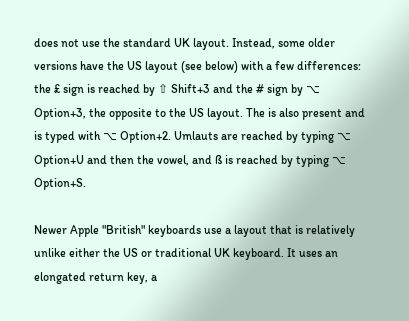does not use the standard UK layout. Instead, some older versions have the US layout (see below) with a few differences: the £ sign is reached by ⇧ Shift+3 and the # sign by ⌥ Option+3, the opposite to the US layout. The is also present and is typed with ⌥ Option+2. Umlauts are reached by typing ⌥ Option+U and then the vowel, and ß is reached by typing ⌥ Option+S.

Newer Apple "British" keyboards use a layout that is relatively unlike either the US or traditional UK keyboard. It uses an elongated return key, a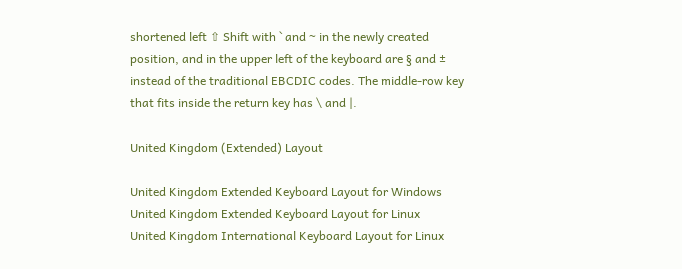shortened left ⇧ Shift with ` and ~ in the newly created position, and in the upper left of the keyboard are § and ± instead of the traditional EBCDIC codes. The middle-row key that fits inside the return key has \ and |.

United Kingdom (Extended) Layout

United Kingdom Extended Keyboard Layout for Windows
United Kingdom Extended Keyboard Layout for Linux
United Kingdom International Keyboard Layout for Linux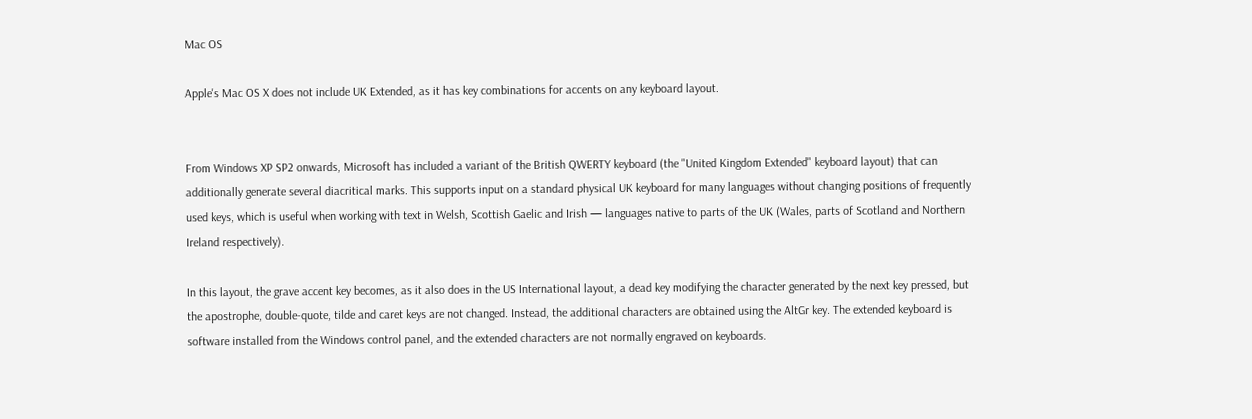Mac OS

Apple's Mac OS X does not include UK Extended, as it has key combinations for accents on any keyboard layout.


From Windows XP SP2 onwards, Microsoft has included a variant of the British QWERTY keyboard (the "United Kingdom Extended" keyboard layout) that can additionally generate several diacritical marks. This supports input on a standard physical UK keyboard for many languages without changing positions of frequently used keys, which is useful when working with text in Welsh, Scottish Gaelic and Irish — languages native to parts of the UK (Wales, parts of Scotland and Northern Ireland respectively).

In this layout, the grave accent key becomes, as it also does in the US International layout, a dead key modifying the character generated by the next key pressed, but the apostrophe, double-quote, tilde and caret keys are not changed. Instead, the additional characters are obtained using the AltGr key. The extended keyboard is software installed from the Windows control panel, and the extended characters are not normally engraved on keyboards.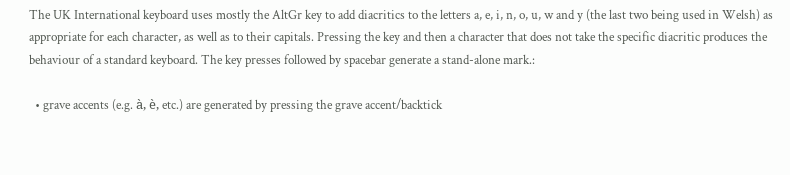The UK International keyboard uses mostly the AltGr key to add diacritics to the letters a, e, i, n, o, u, w and y (the last two being used in Welsh) as appropriate for each character, as well as to their capitals. Pressing the key and then a character that does not take the specific diacritic produces the behaviour of a standard keyboard. The key presses followed by spacebar generate a stand-alone mark.:

  • grave accents (e.g. à, è, etc.) are generated by pressing the grave accent/backtick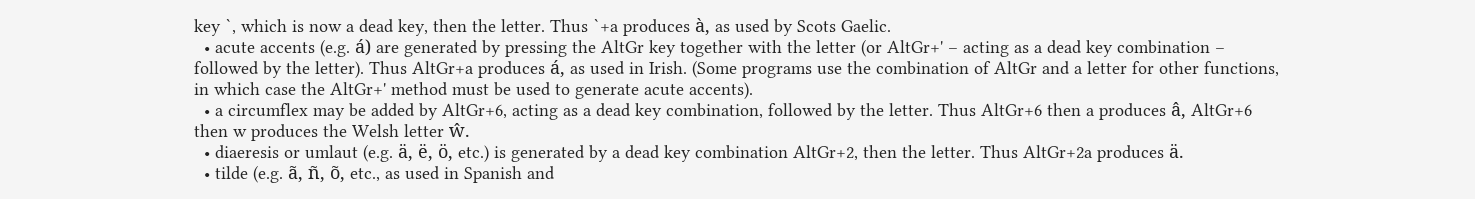key `, which is now a dead key, then the letter. Thus `+a produces à, as used by Scots Gaelic.
  • acute accents (e.g. á) are generated by pressing the AltGr key together with the letter (or AltGr+' – acting as a dead key combination – followed by the letter). Thus AltGr+a produces á, as used in Irish. (Some programs use the combination of AltGr and a letter for other functions, in which case the AltGr+' method must be used to generate acute accents).
  • a circumflex may be added by AltGr+6, acting as a dead key combination, followed by the letter. Thus AltGr+6 then a produces â, AltGr+6 then w produces the Welsh letter ŵ.
  • diaeresis or umlaut (e.g. ä, ë, ö, etc.) is generated by a dead key combination AltGr+2, then the letter. Thus AltGr+2a produces ä.
  • tilde (e.g. ã, ñ, õ, etc., as used in Spanish and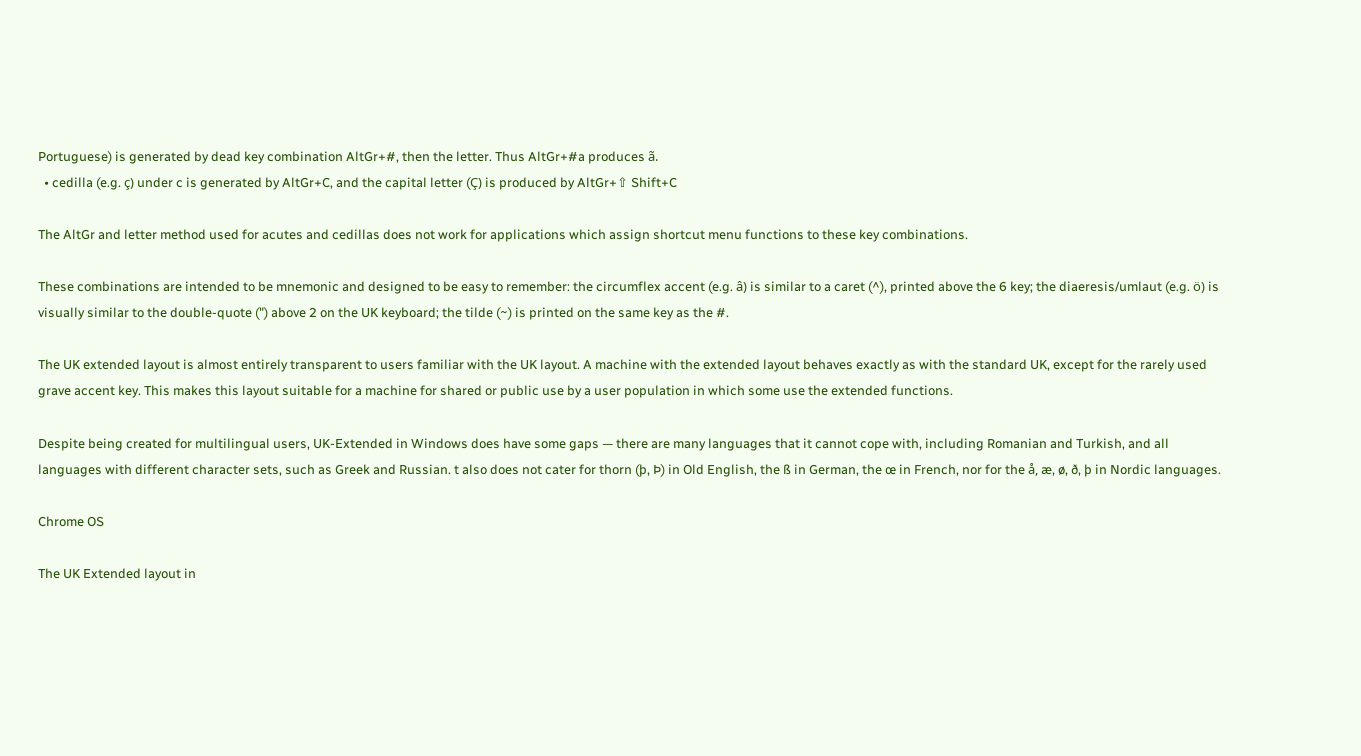Portuguese) is generated by dead key combination AltGr+#, then the letter. Thus AltGr+#a produces ã.
  • cedilla (e.g. ç) under c is generated by AltGr+C, and the capital letter (Ç) is produced by AltGr+⇧ Shift+C

The AltGr and letter method used for acutes and cedillas does not work for applications which assign shortcut menu functions to these key combinations.

These combinations are intended to be mnemonic and designed to be easy to remember: the circumflex accent (e.g. â) is similar to a caret (^), printed above the 6 key; the diaeresis/umlaut (e.g. ö) is visually similar to the double-quote (") above 2 on the UK keyboard; the tilde (~) is printed on the same key as the #.

The UK extended layout is almost entirely transparent to users familiar with the UK layout. A machine with the extended layout behaves exactly as with the standard UK, except for the rarely used grave accent key. This makes this layout suitable for a machine for shared or public use by a user population in which some use the extended functions.

Despite being created for multilingual users, UK-Extended in Windows does have some gaps — there are many languages that it cannot cope with, including Romanian and Turkish, and all languages with different character sets, such as Greek and Russian. t also does not cater for thorn (þ, Þ) in Old English, the ß in German, the œ in French, nor for the å, æ, ø, ð, þ in Nordic languages.

Chrome OS

The UK Extended layout in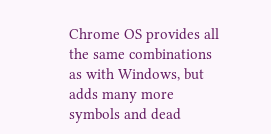Chrome OS provides all the same combinations as with Windows, but adds many more symbols and dead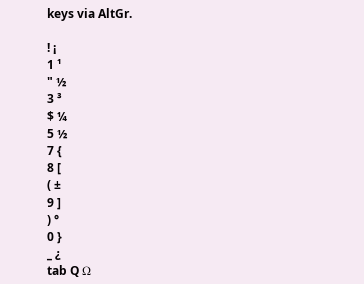keys via AltGr.

! ¡
1 ¹
" ½
3 ³
$ ¼
5 ½
7 {
8 [
( ±
9 ]
) °
0 }
_ ¿
tab Q Ω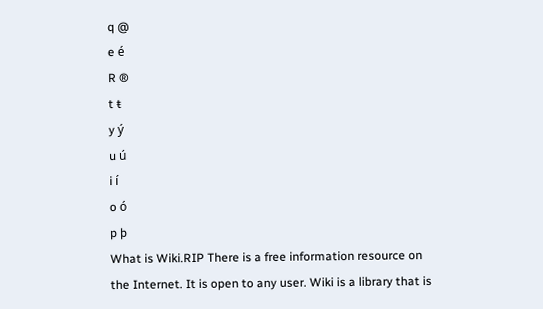q @
e é
R ®
t ŧ
y ý
u ú
i í
o ó
p þ
What is Wiki.RIP There is a free information resource on the Internet. It is open to any user. Wiki is a library that is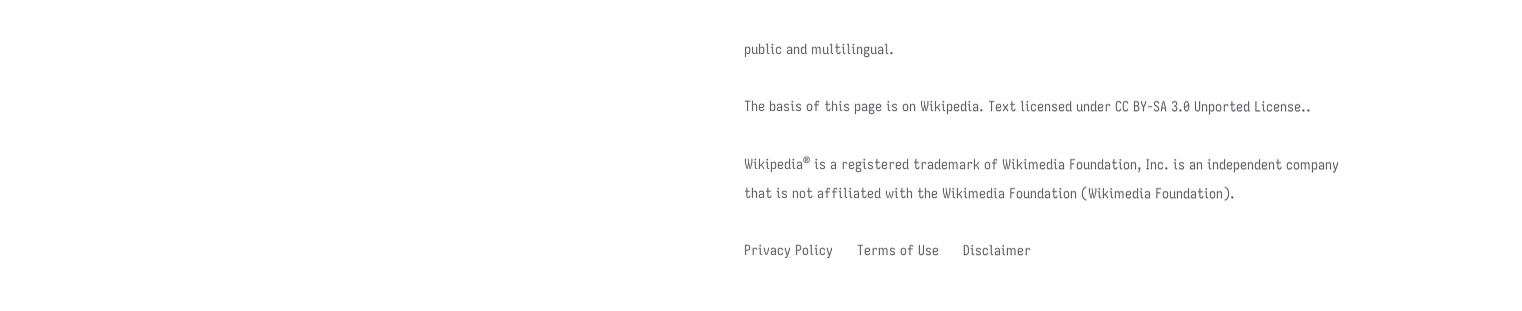public and multilingual.

The basis of this page is on Wikipedia. Text licensed under CC BY-SA 3.0 Unported License..

Wikipedia® is a registered trademark of Wikimedia Foundation, Inc. is an independent company that is not affiliated with the Wikimedia Foundation (Wikimedia Foundation).

Privacy Policy      Terms of Use      Disclaimer